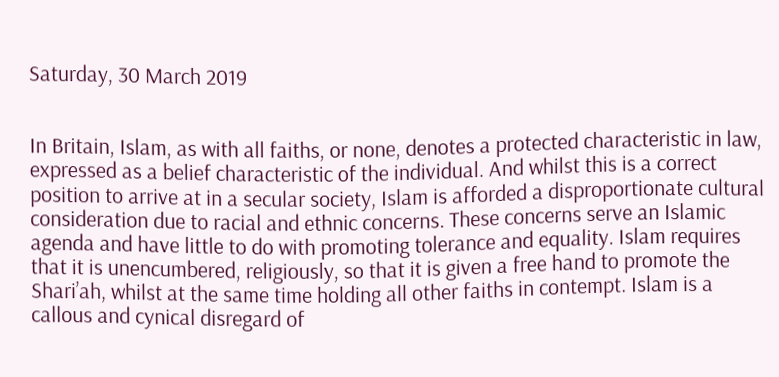Saturday, 30 March 2019


In Britain, Islam, as with all faiths, or none, denotes a protected characteristic in law, expressed as a belief characteristic of the individual. And whilst this is a correct position to arrive at in a secular society, Islam is afforded a disproportionate cultural consideration due to racial and ethnic concerns. These concerns serve an Islamic agenda and have little to do with promoting tolerance and equality. Islam requires that it is unencumbered, religiously, so that it is given a free hand to promote the Shari’ah, whilst at the same time holding all other faiths in contempt. Islam is a callous and cynical disregard of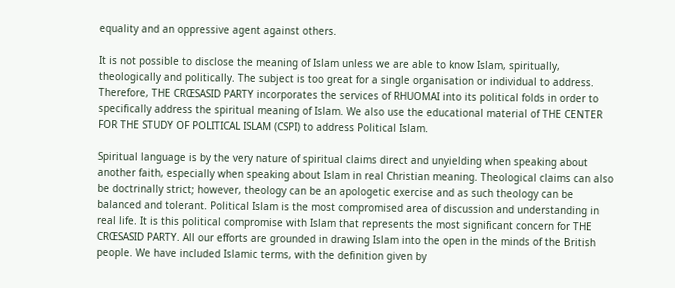equality and an oppressive agent against others.

It is not possible to disclose the meaning of Islam unless we are able to know Islam, spiritually, theologically and politically. The subject is too great for a single organisation or individual to address. Therefore, THE CRŒSASID PARTY incorporates the services of RHUOMAI into its political folds in order to specifically address the spiritual meaning of Islam. We also use the educational material of THE CENTER FOR THE STUDY OF POLITICAL ISLAM (CSPI) to address Political Islam.

Spiritual language is by the very nature of spiritual claims direct and unyielding when speaking about another faith, especially when speaking about Islam in real Christian meaning. Theological claims can also be doctrinally strict; however, theology can be an apologetic exercise and as such theology can be balanced and tolerant. Political Islam is the most compromised area of discussion and understanding in real life. It is this political compromise with Islam that represents the most significant concern for THE CRŒSASID PARTY. All our efforts are grounded in drawing Islam into the open in the minds of the British people. We have included Islamic terms, with the definition given by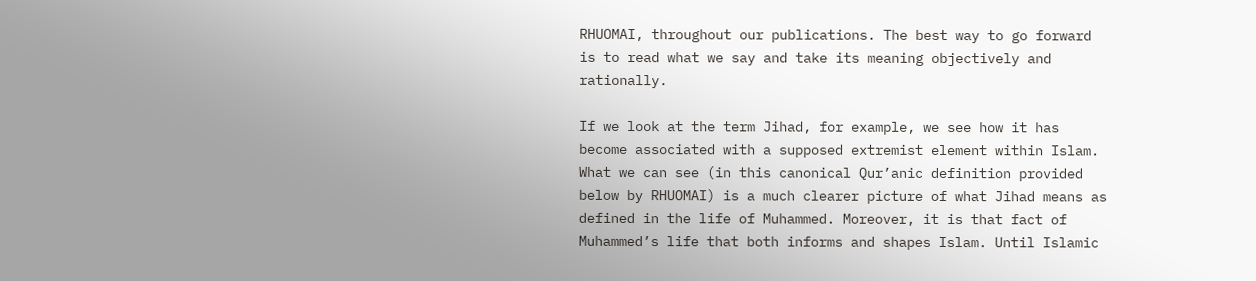RHUOMAI, throughout our publications. The best way to go forward is to read what we say and take its meaning objectively and rationally.

If we look at the term Jihad, for example, we see how it has become associated with a supposed extremist element within Islam. What we can see (in this canonical Qur’anic definition provided below by RHUOMAI) is a much clearer picture of what Jihad means as defined in the life of Muhammed. Moreover, it is that fact of Muhammed’s life that both informs and shapes Islam. Until Islamic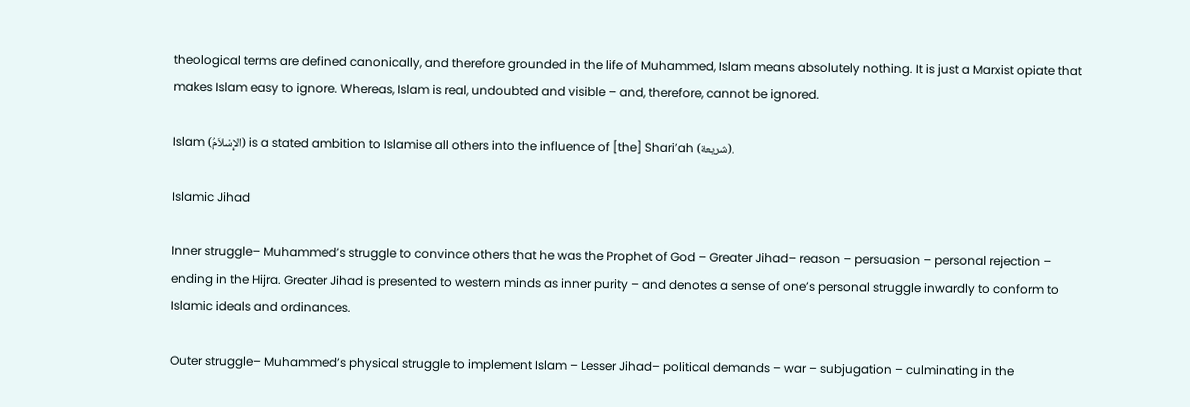theological terms are defined canonically, and therefore grounded in the life of Muhammed, Islam means absolutely nothing. It is just a Marxist opiate that makes Islam easy to ignore. Whereas, Islam is real, undoubted and visible – and, therefore, cannot be ignored.

Islam (الإِسْلاَمُ) is a stated ambition to Islamise all others into the influence of [the] Shari’ah (شريعة).

Islamic Jihad

Inner struggle– Muhammed’s struggle to convince others that he was the Prophet of God – Greater Jihad– reason – persuasion – personal rejection – ending in the Hijra. Greater Jihad is presented to western minds as inner purity – and denotes a sense of one’s personal struggle inwardly to conform to Islamic ideals and ordinances.

Outer struggle– Muhammed’s physical struggle to implement Islam – Lesser Jihad– political demands – war – subjugation – culminating in the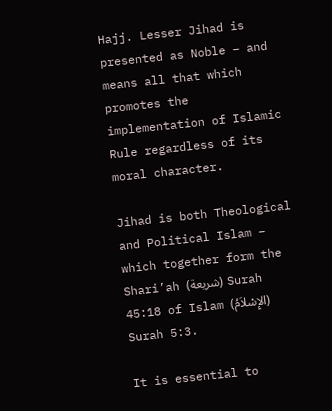Hajj. Lesser Jihad is presented as Noble – and means all that which promotes the implementation of Islamic Rule regardless of its moral character.

Jihad is both Theological and Political Islam – which together form the Shari’ah (شريعة) Surah 45:18 of Islam (الإِسْلاَمُ) Surah 5:3.

It is essential to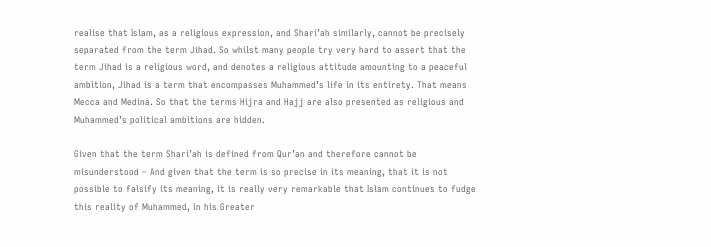realise that Islam, as a religious expression, and Shari’ah similarly, cannot be precisely separated from the term Jihad. So whilst many people try very hard to assert that the term Jihad is a religious word, and denotes a religious attitude amounting to a peaceful ambition, Jihad is a term that encompasses Muhammed’s life in its entirety. That means Mecca and Medina. So that the terms Hijra and Hajj are also presented as religious and Muhammed’s political ambitions are hidden.

Given that the term Shari’ah is defined from Qur’an and therefore cannot be misunderstood – And given that the term is so precise in its meaning, that it is not possible to falsify its meaning, it is really very remarkable that Islam continues to fudge this reality of Muhammed, in his Greater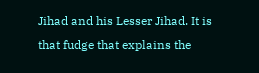Jihad and his Lesser Jihad. It is that fudge that explains the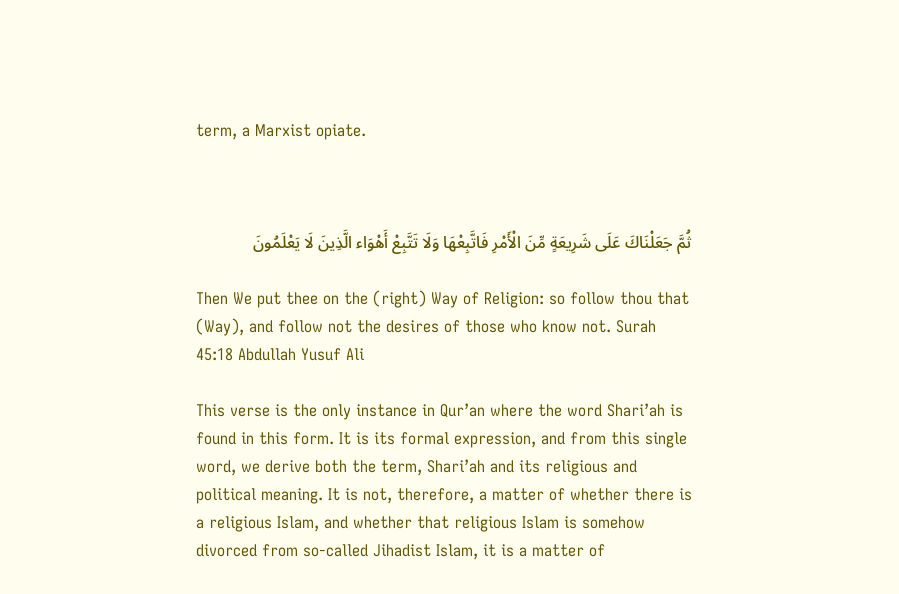term, a Marxist opiate.



ثُمَّ جَعَلْنَاكَ عَلَى شَرِيعَةٍ مِّنَ الْأَمْرِ فَاتَّبِعْهَا وَلَا تَتَّبِعْ أَهْوَاء الَّذِينَ لَا يَعْلَمُونَ

Then We put thee on the (right) Way of Religion: so follow thou that (Way), and follow not the desires of those who know not. Surah 45:18 Abdullah Yusuf Ali

This verse is the only instance in Qur’an where the word Shari’ah is found in this form. It is its formal expression, and from this single word, we derive both the term, Shari’ah and its religious and political meaning. It is not, therefore, a matter of whether there is a religious Islam, and whether that religious Islam is somehow divorced from so-called Jihadist Islam, it is a matter of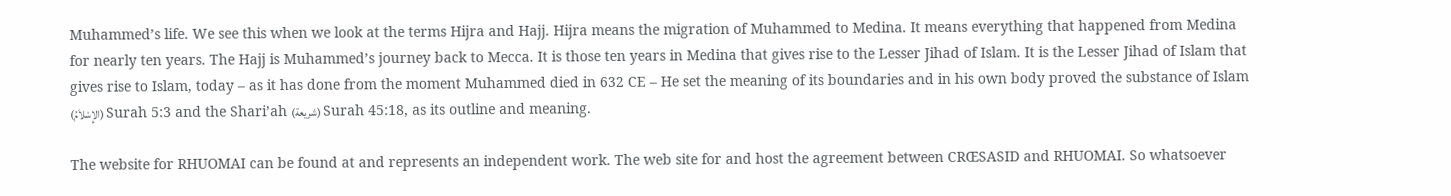Muhammed’s life. We see this when we look at the terms Hijra and Hajj. Hijra means the migration of Muhammed to Medina. It means everything that happened from Medina for nearly ten years. The Hajj is Muhammed’s journey back to Mecca. It is those ten years in Medina that gives rise to the Lesser Jihad of Islam. It is the Lesser Jihad of Islam that gives rise to Islam, today – as it has done from the moment Muhammed died in 632 CE – He set the meaning of its boundaries and in his own body proved the substance of Islam (الإِسْلاَمُ) Surah 5:3 and the Shari’ah (شريعة) Surah 45:18, as its outline and meaning.

The website for RHUOMAI can be found at and represents an independent work. The web site for and host the agreement between CRŒSASID and RHUOMAI. So whatsoever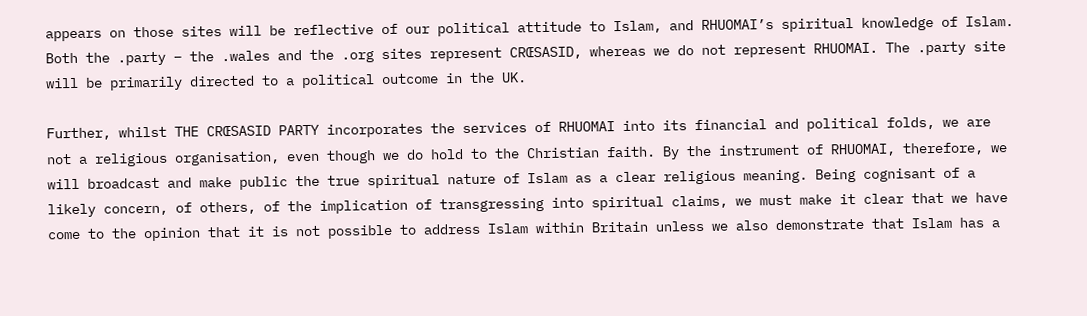appears on those sites will be reflective of our political attitude to Islam, and RHUOMAI’s spiritual knowledge of Islam. Both the .party – the .wales and the .org sites represent CRŒSASID, whereas we do not represent RHUOMAI. The .party site will be primarily directed to a political outcome in the UK.

Further, whilst THE CRŒSASID PARTY incorporates the services of RHUOMAI into its financial and political folds, we are not a religious organisation, even though we do hold to the Christian faith. By the instrument of RHUOMAI, therefore, we will broadcast and make public the true spiritual nature of Islam as a clear religious meaning. Being cognisant of a likely concern, of others, of the implication of transgressing into spiritual claims, we must make it clear that we have come to the opinion that it is not possible to address Islam within Britain unless we also demonstrate that Islam has a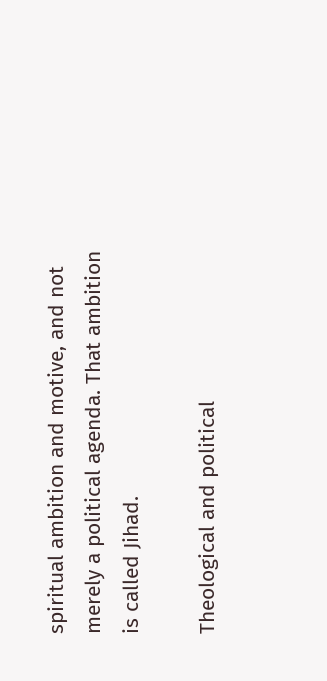spiritual ambition and motive, and not merely a political agenda. That ambition is called Jihad.

Theological and political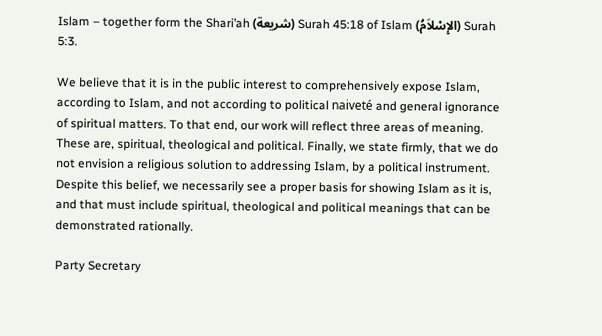Islam – together form the Shari’ah (شريعة) Surah 45:18 of Islam (الإِسْلاَمُ) Surah 5:3.

We believe that it is in the public interest to comprehensively expose Islam, according to Islam, and not according to political naiveté and general ignorance of spiritual matters. To that end, our work will reflect three areas of meaning. These are, spiritual, theological and political. Finally, we state firmly, that we do not envision a religious solution to addressing Islam, by a political instrument. Despite this belief, we necessarily see a proper basis for showing Islam as it is, and that must include spiritual, theological and political meanings that can be demonstrated rationally.

Party Secretary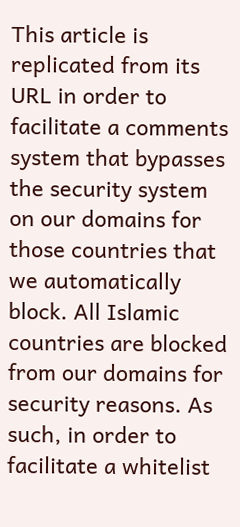This article is replicated from its URL in order to facilitate a comments system that bypasses the security system on our domains for those countries that we automatically block. All Islamic countries are blocked from our domains for security reasons. As such, in order to facilitate a whitelist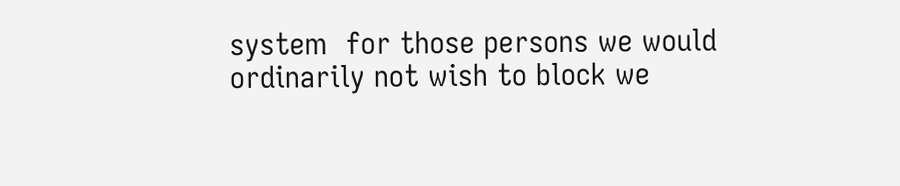system  for those persons we would ordinarily not wish to block we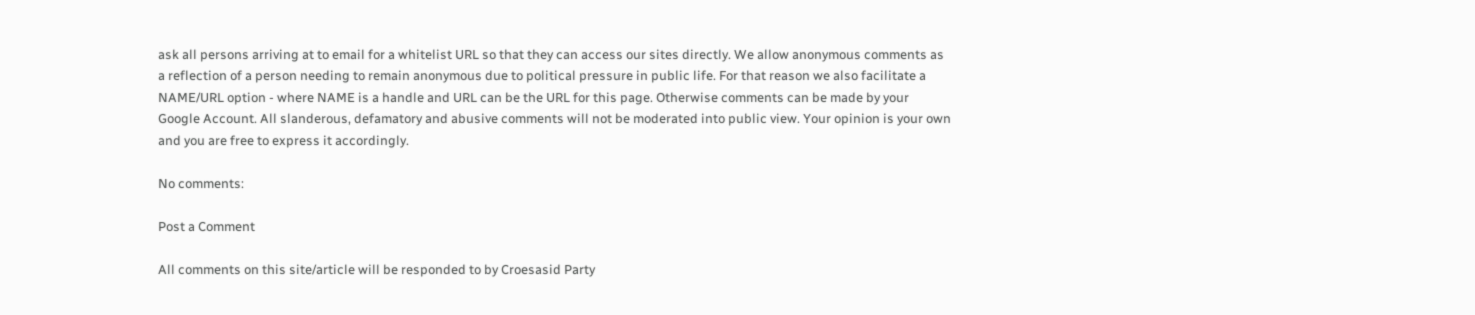ask all persons arriving at to email for a whitelist URL so that they can access our sites directly. We allow anonymous comments as a reflection of a person needing to remain anonymous due to political pressure in public life. For that reason we also facilitate a NAME/URL option - where NAME is a handle and URL can be the URL for this page. Otherwise comments can be made by your Google Account. All slanderous, defamatory and abusive comments will not be moderated into public view. Your opinion is your own and you are free to express it accordingly.

No comments:

Post a Comment

All comments on this site/article will be responded to by Croesasid Party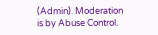(Admin). Moderation is by Abuse Control.